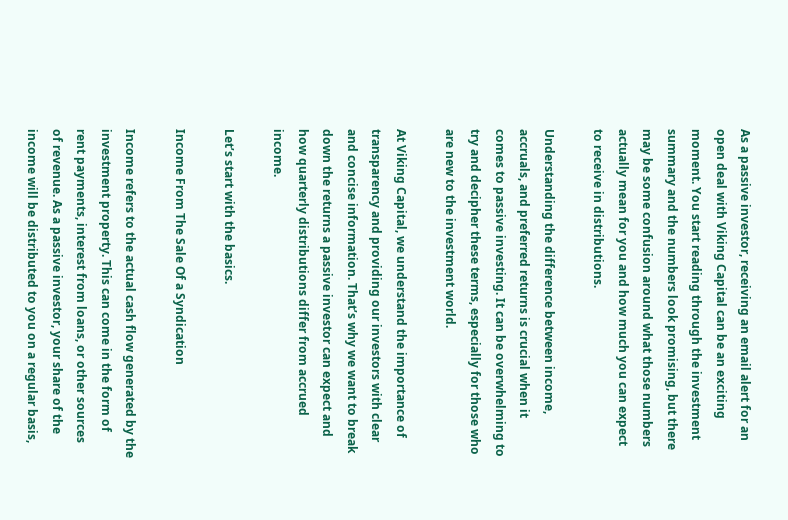As a passive investor, receiving an email alert for an open deal with Viking Capital can be an exciting moment. You start reading through the investment summary and the numbers look promising, but there may be some confusion around what those numbers actually mean for you and how much you can expect to receive in distributions.

Understanding the difference between income, accruals, and preferred returns is crucial when it comes to passive investing. It can be overwhelming to try and decipher these terms, especially for those who are new to the investment world.

At Viking Capital, we understand the importance of transparency and providing our investors with clear and concise information. That’s why we want to break down the returns a passive investor can expect and how quarterly distributions differ from accrued income.

Let’s start with the basics.

Income From The Sale Of a Syndication

Income refers to the actual cash flow generated by the investment property. This can come in the form of rent payments, interest from loans, or other sources of revenue. As a passive investor, your share of the income will be distributed to you on a regular basis,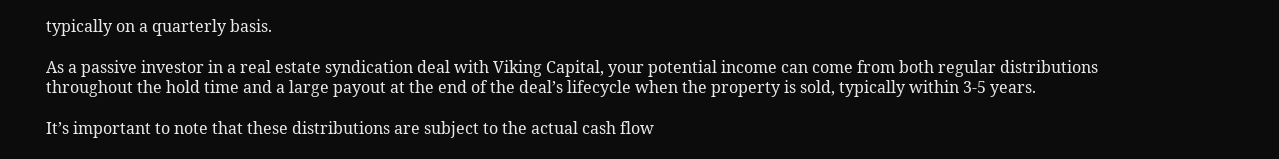typically on a quarterly basis.

As a passive investor in a real estate syndication deal with Viking Capital, your potential income can come from both regular distributions throughout the hold time and a large payout at the end of the deal’s lifecycle when the property is sold, typically within 3-5 years.

It’s important to note that these distributions are subject to the actual cash flow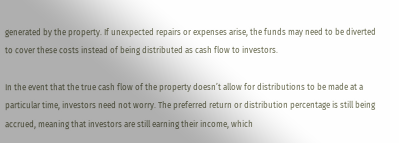generated by the property. If unexpected repairs or expenses arise, the funds may need to be diverted to cover these costs instead of being distributed as cash flow to investors.

In the event that the true cash flow of the property doesn’t allow for distributions to be made at a particular time, investors need not worry. The preferred return or distribution percentage is still being accrued, meaning that investors are still earning their income, which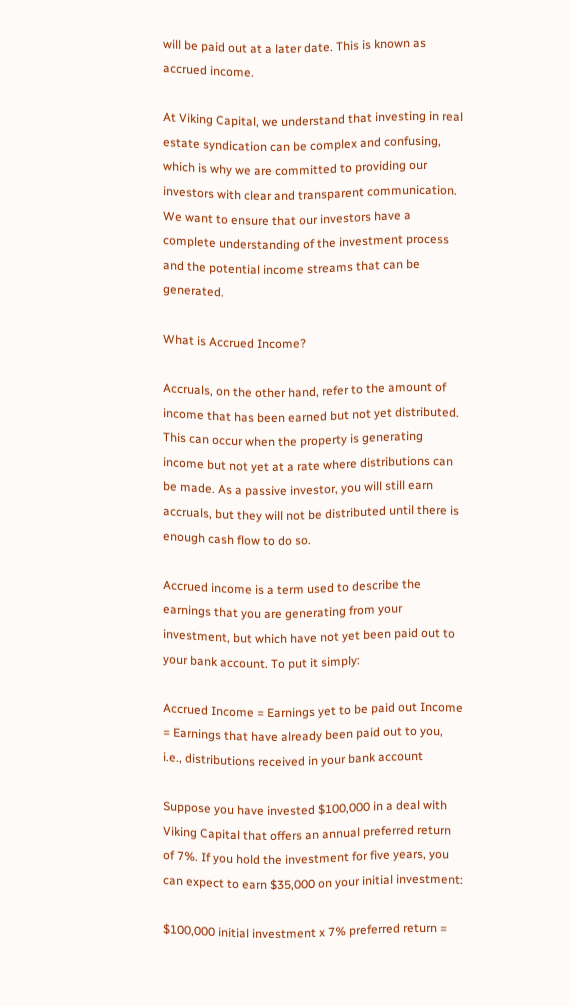will be paid out at a later date. This is known as accrued income.

At Viking Capital, we understand that investing in real estate syndication can be complex and confusing, which is why we are committed to providing our investors with clear and transparent communication. We want to ensure that our investors have a complete understanding of the investment process and the potential income streams that can be generated.

What is Accrued Income?

Accruals, on the other hand, refer to the amount of income that has been earned but not yet distributed. This can occur when the property is generating income but not yet at a rate where distributions can be made. As a passive investor, you will still earn accruals, but they will not be distributed until there is enough cash flow to do so.

Accrued income is a term used to describe the earnings that you are generating from your investment, but which have not yet been paid out to your bank account. To put it simply:

Accrued Income = Earnings yet to be paid out Income = Earnings that have already been paid out to you, i.e., distributions received in your bank account

Suppose you have invested $100,000 in a deal with Viking Capital that offers an annual preferred return of 7%. If you hold the investment for five years, you can expect to earn $35,000 on your initial investment:

$100,000 initial investment x 7% preferred return =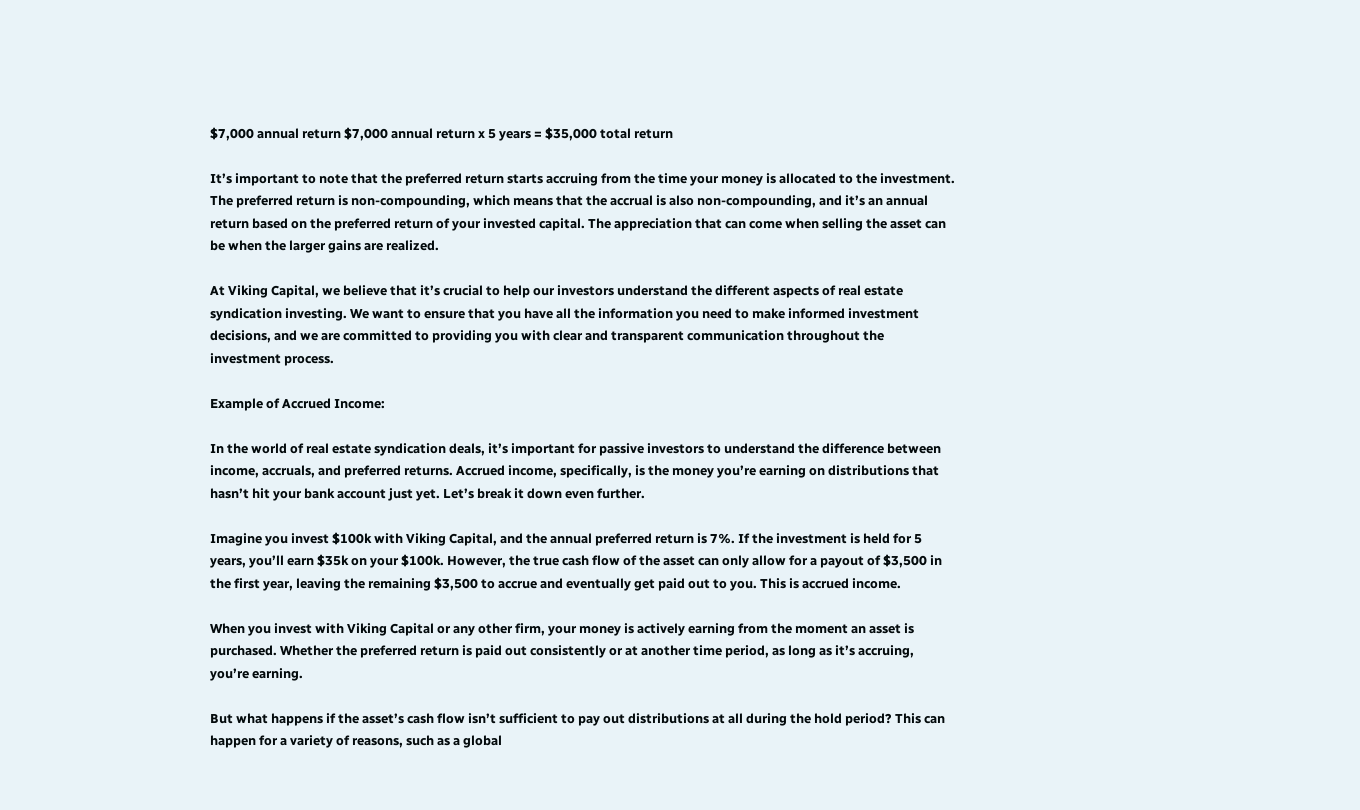$7,000 annual return $7,000 annual return x 5 years = $35,000 total return

It’s important to note that the preferred return starts accruing from the time your money is allocated to the investment. The preferred return is non-compounding, which means that the accrual is also non-compounding, and it’s an annual return based on the preferred return of your invested capital. The appreciation that can come when selling the asset can be when the larger gains are realized.

At Viking Capital, we believe that it’s crucial to help our investors understand the different aspects of real estate syndication investing. We want to ensure that you have all the information you need to make informed investment decisions, and we are committed to providing you with clear and transparent communication throughout the investment process.

Example of Accrued Income:

In the world of real estate syndication deals, it’s important for passive investors to understand the difference between income, accruals, and preferred returns. Accrued income, specifically, is the money you’re earning on distributions that hasn’t hit your bank account just yet. Let’s break it down even further.

Imagine you invest $100k with Viking Capital, and the annual preferred return is 7%. If the investment is held for 5 years, you’ll earn $35k on your $100k. However, the true cash flow of the asset can only allow for a payout of $3,500 in the first year, leaving the remaining $3,500 to accrue and eventually get paid out to you. This is accrued income.

When you invest with Viking Capital or any other firm, your money is actively earning from the moment an asset is purchased. Whether the preferred return is paid out consistently or at another time period, as long as it’s accruing, you’re earning.

But what happens if the asset’s cash flow isn’t sufficient to pay out distributions at all during the hold period? This can happen for a variety of reasons, such as a global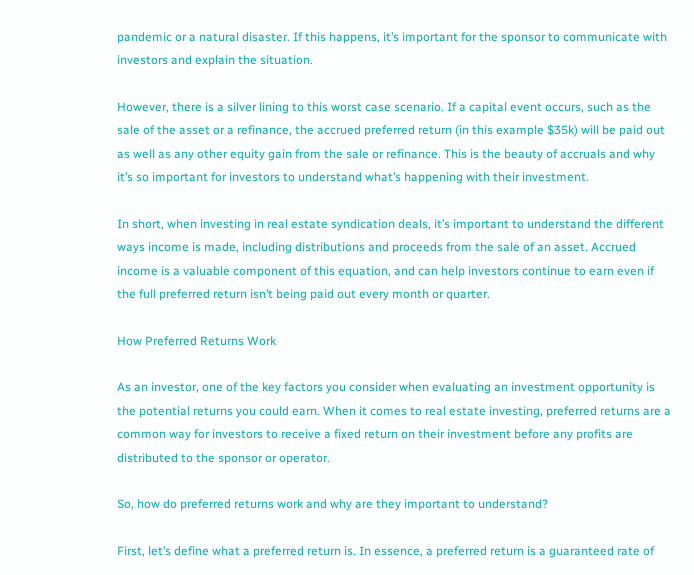pandemic or a natural disaster. If this happens, it’s important for the sponsor to communicate with investors and explain the situation.

However, there is a silver lining to this worst case scenario. If a capital event occurs, such as the sale of the asset or a refinance, the accrued preferred return (in this example $35k) will be paid out as well as any other equity gain from the sale or refinance. This is the beauty of accruals and why it’s so important for investors to understand what’s happening with their investment.

In short, when investing in real estate syndication deals, it’s important to understand the different ways income is made, including distributions and proceeds from the sale of an asset. Accrued income is a valuable component of this equation, and can help investors continue to earn even if the full preferred return isn’t being paid out every month or quarter.

How Preferred Returns Work

As an investor, one of the key factors you consider when evaluating an investment opportunity is the potential returns you could earn. When it comes to real estate investing, preferred returns are a common way for investors to receive a fixed return on their investment before any profits are distributed to the sponsor or operator.

So, how do preferred returns work and why are they important to understand?

First, let’s define what a preferred return is. In essence, a preferred return is a guaranteed rate of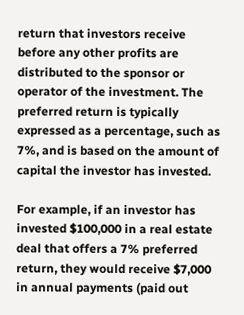return that investors receive before any other profits are distributed to the sponsor or operator of the investment. The preferred return is typically expressed as a percentage, such as 7%, and is based on the amount of capital the investor has invested.

For example, if an investor has invested $100,000 in a real estate deal that offers a 7% preferred return, they would receive $7,000 in annual payments (paid out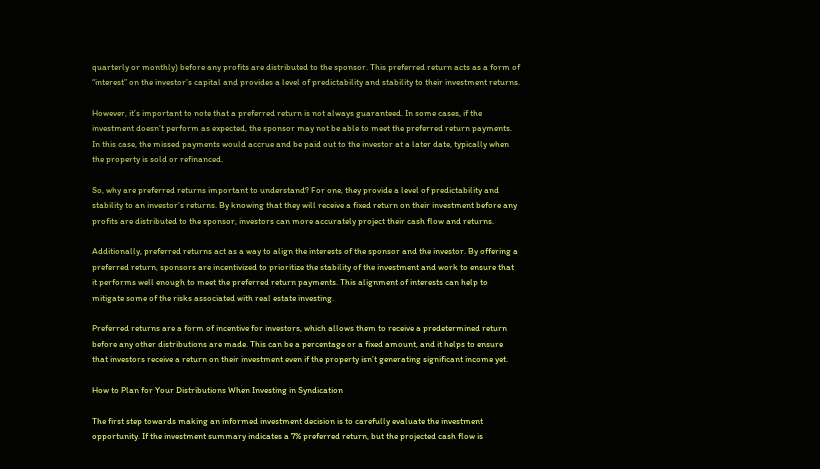quarterly or monthly) before any profits are distributed to the sponsor. This preferred return acts as a form of “interest” on the investor’s capital and provides a level of predictability and stability to their investment returns.

However, it’s important to note that a preferred return is not always guaranteed. In some cases, if the investment doesn’t perform as expected, the sponsor may not be able to meet the preferred return payments. In this case, the missed payments would accrue and be paid out to the investor at a later date, typically when the property is sold or refinanced.

So, why are preferred returns important to understand? For one, they provide a level of predictability and stability to an investor’s returns. By knowing that they will receive a fixed return on their investment before any profits are distributed to the sponsor, investors can more accurately project their cash flow and returns.

Additionally, preferred returns act as a way to align the interests of the sponsor and the investor. By offering a preferred return, sponsors are incentivized to prioritize the stability of the investment and work to ensure that it performs well enough to meet the preferred return payments. This alignment of interests can help to mitigate some of the risks associated with real estate investing.

Preferred returns are a form of incentive for investors, which allows them to receive a predetermined return before any other distributions are made. This can be a percentage or a fixed amount, and it helps to ensure that investors receive a return on their investment even if the property isn’t generating significant income yet.

How to Plan for Your Distributions When Investing in Syndication

The first step towards making an informed investment decision is to carefully evaluate the investment opportunity. If the investment summary indicates a 7% preferred return, but the projected cash flow is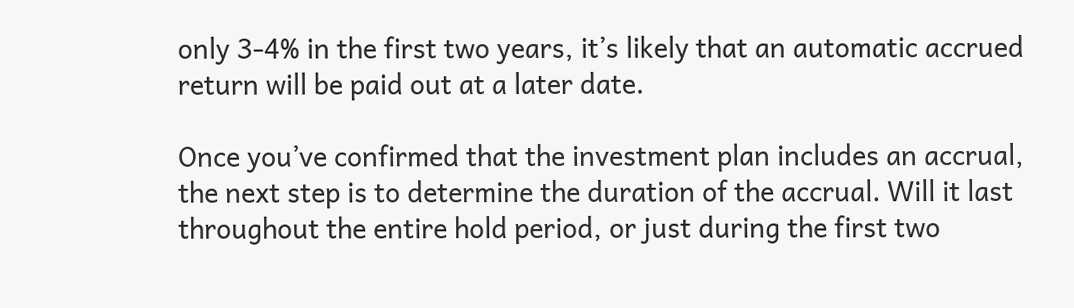only 3-4% in the first two years, it’s likely that an automatic accrued return will be paid out at a later date.

Once you’ve confirmed that the investment plan includes an accrual, the next step is to determine the duration of the accrual. Will it last throughout the entire hold period, or just during the first two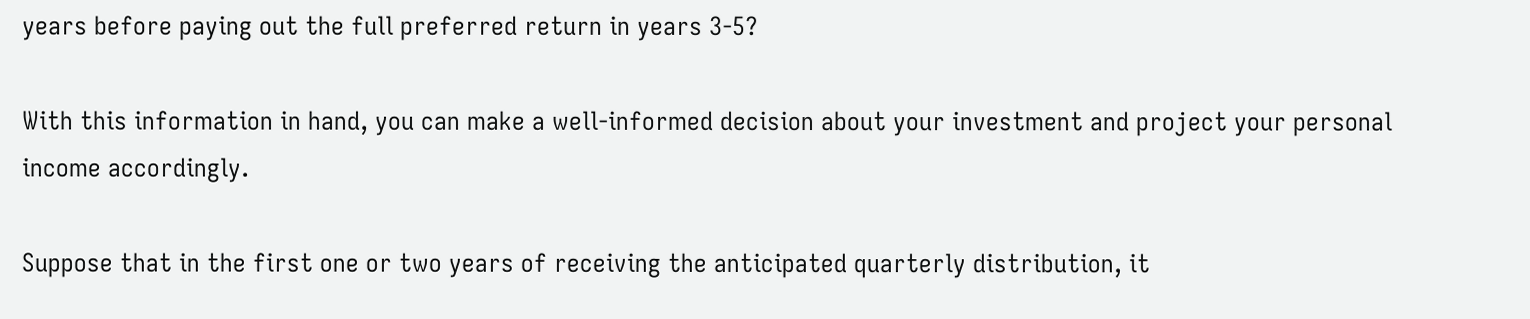years before paying out the full preferred return in years 3-5?

With this information in hand, you can make a well-informed decision about your investment and project your personal income accordingly.

Suppose that in the first one or two years of receiving the anticipated quarterly distribution, it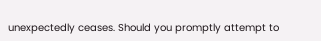unexpectedly ceases. Should you promptly attempt to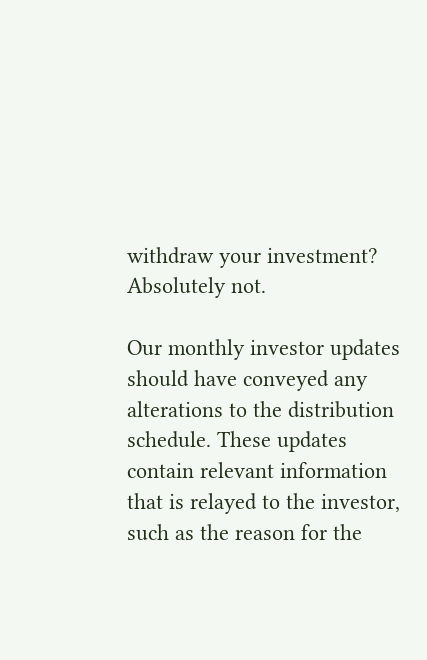withdraw your investment? Absolutely not.

Our monthly investor updates should have conveyed any alterations to the distribution schedule. These updates contain relevant information that is relayed to the investor, such as the reason for the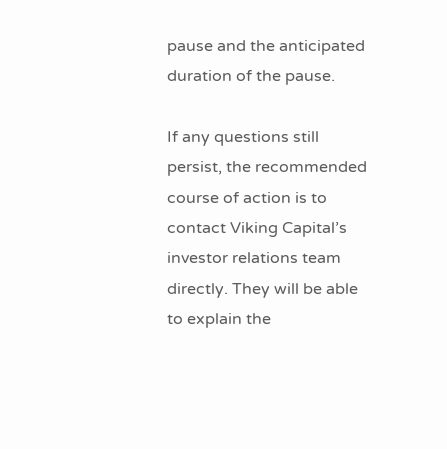pause and the anticipated duration of the pause.

If any questions still persist, the recommended course of action is to contact Viking Capital’s investor relations team directly. They will be able to explain the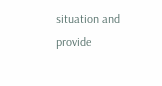situation and provide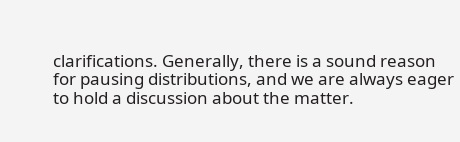clarifications. Generally, there is a sound reason for pausing distributions, and we are always eager to hold a discussion about the matter.